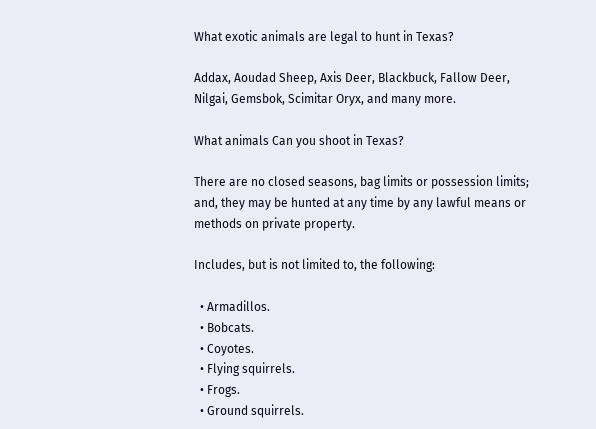What exotic animals are legal to hunt in Texas?

Addax, Aoudad Sheep, Axis Deer, Blackbuck, Fallow Deer, Nilgai, Gemsbok, Scimitar Oryx, and many more.

What animals Can you shoot in Texas?

There are no closed seasons, bag limits or possession limits; and, they may be hunted at any time by any lawful means or methods on private property.

Includes, but is not limited to, the following:

  • Armadillos.
  • Bobcats.
  • Coyotes.
  • Flying squirrels.
  • Frogs.
  • Ground squirrels.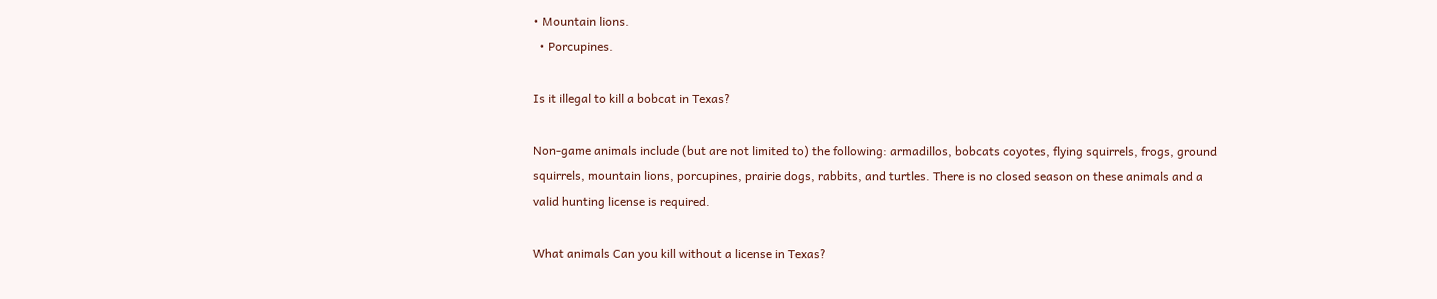• Mountain lions.
  • Porcupines.

Is it illegal to kill a bobcat in Texas?

Non-game animals include (but are not limited to) the following: armadillos, bobcats coyotes, flying squirrels, frogs, ground squirrels, mountain lions, porcupines, prairie dogs, rabbits, and turtles. There is no closed season on these animals and a valid hunting license is required.

What animals Can you kill without a license in Texas?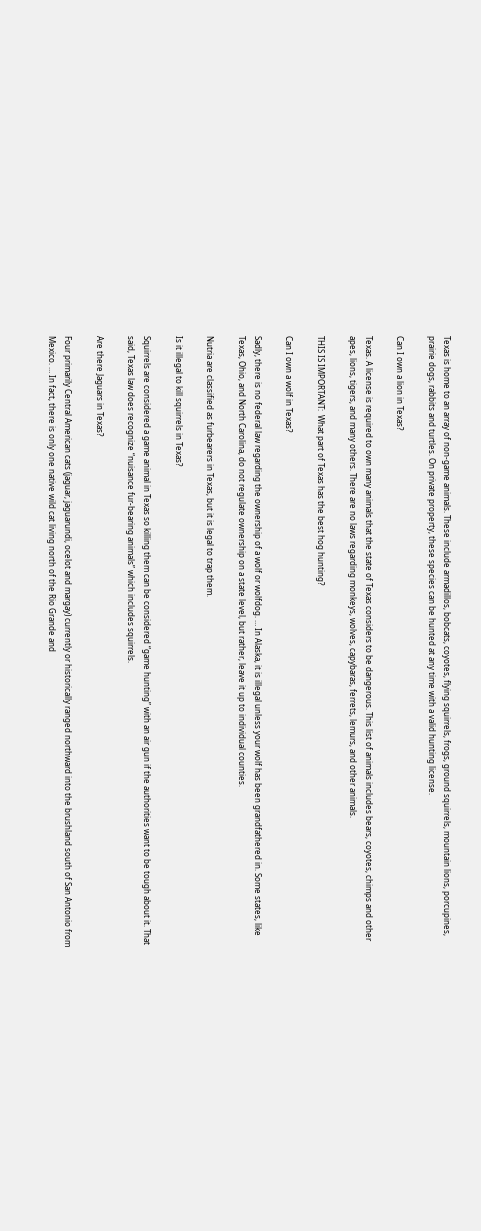Texas is home to an array of non-game animals. These include armadillos, bobcats, coyotes, flying squirrels, frogs, ground squirrels, mountain lions, porcupines, prairie dogs, rabbits and turtles. On private property, these species can be hunted at any time with a valid hunting license.

Can I own a lion in Texas?

Texas. A license is required to own many animals that the state of Texas considers to be dangerous. This list of animals includes bears, coyotes, chimps and other apes, lions, tigers, and many others. There are no laws regarding monkeys, wolves, capybaras, ferrets, lemurs, and other animals.

THIS IS IMPORTANT:  What part of Texas has the best hog hunting?

Can I own a wolf in Texas?

Sadly, there is no federal law regarding the ownership of a wolf or wolfdog. … In Alaska, it is illegal unless your wolf has been grandfathered in. Some states, like Texas, Ohio, and North Carolina, do not regulate ownership on a state level, but rather, leave it up to individual counties.

Nutria are classified as furbearers in Texas, but it is legal to trap them.

Is it illegal to kill squirrels in Texas?

Squirrels are considered a game animal in Texas so killing them can be considered “game hunting” with an air gun if the authorities want to be tough about it. That said, Texas law does recognize “nuisance fur-bearing animals” which includes squirrels.

Are there Jaguars in Texas?

Four primarily Central American cats (jaguar, jaguarundi, ocelot and margay) currently or historically ranged northward into the brushland south of San Antonio from Mexico. … In fact, there is only one native wild cat living north of the Rio Grande and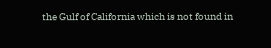the Gulf of California which is not found in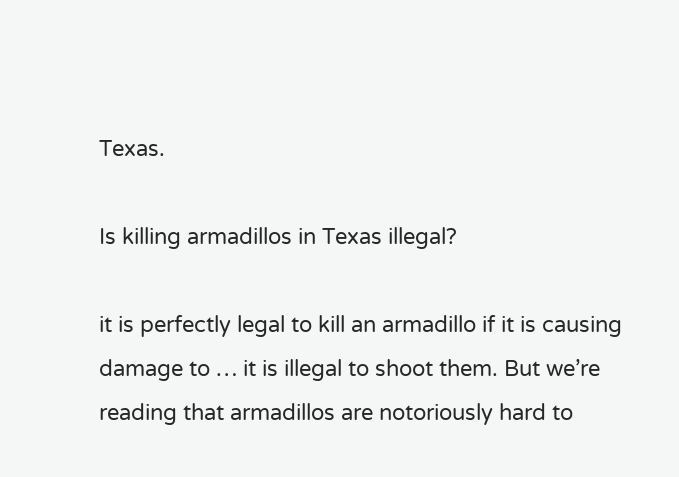Texas.

Is killing armadillos in Texas illegal?

it is perfectly legal to kill an armadillo if it is causing damage to … it is illegal to shoot them. But we’re reading that armadillos are notoriously hard to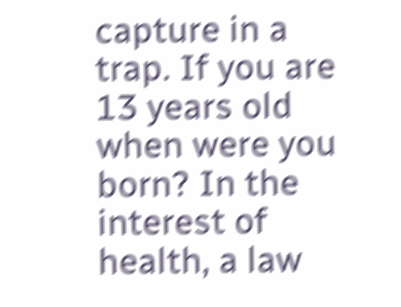capture in a trap. If you are 13 years old when were you born? In the interest of health, a law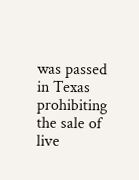was passed in Texas prohibiting the sale of live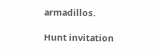armadillos.

Hunt invitation